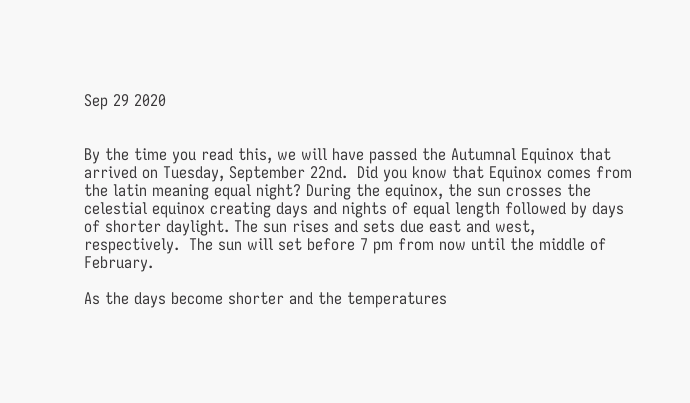Sep 29 2020


By the time you read this, we will have passed the Autumnal Equinox that arrived on Tuesday, September 22nd.  Did you know that Equinox comes from the latin meaning equal night? During the equinox, the sun crosses the celestial equinox creating days and nights of equal length followed by days of shorter daylight. The sun rises and sets due east and west, respectively.  The sun will set before 7 pm from now until the middle of February.

As the days become shorter and the temperatures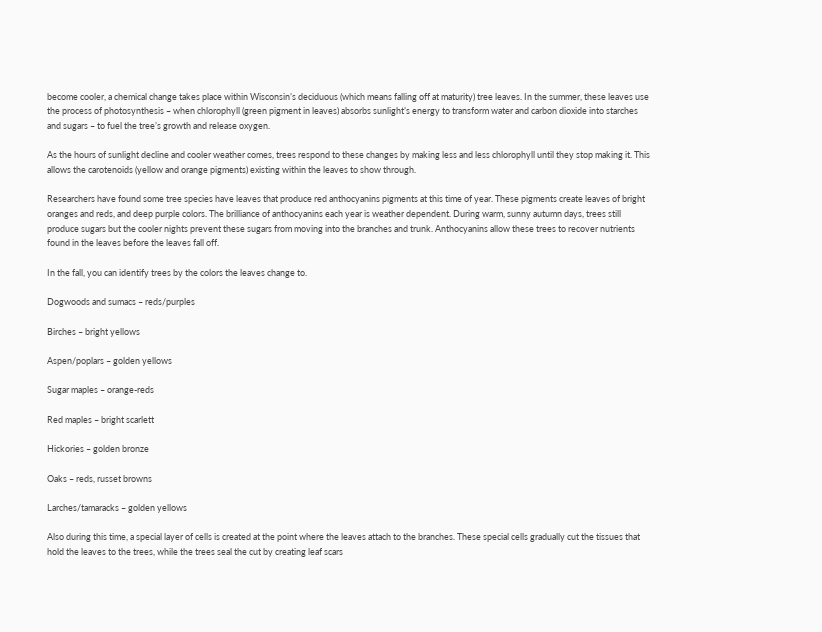become cooler, a chemical change takes place within Wisconsin’s deciduous (which means falling off at maturity) tree leaves. In the summer, these leaves use the process of photosynthesis – when chlorophyll (green pigment in leaves) absorbs sunlight’s energy to transform water and carbon dioxide into starches and sugars – to fuel the tree’s growth and release oxygen.

As the hours of sunlight decline and cooler weather comes, trees respond to these changes by making less and less chlorophyll until they stop making it. This allows the carotenoids (yellow and orange pigments) existing within the leaves to show through.

Researchers have found some tree species have leaves that produce red anthocyanins pigments at this time of year. These pigments create leaves of bright oranges and reds, and deep purple colors. The brilliance of anthocyanins each year is weather dependent. During warm, sunny autumn days, trees still produce sugars but the cooler nights prevent these sugars from moving into the branches and trunk. Anthocyanins allow these trees to recover nutrients found in the leaves before the leaves fall off.

In the fall, you can identify trees by the colors the leaves change to.

Dogwoods and sumacs – reds/purples

Birches – bright yellows

Aspen/poplars – golden yellows

Sugar maples – orange-reds

Red maples – bright scarlett

Hickories – golden bronze

Oaks – reds, russet browns

Larches/tamaracks – golden yellows

Also during this time, a special layer of cells is created at the point where the leaves attach to the branches. These special cells gradually cut the tissues that hold the leaves to the trees, while the trees seal the cut by creating leaf scars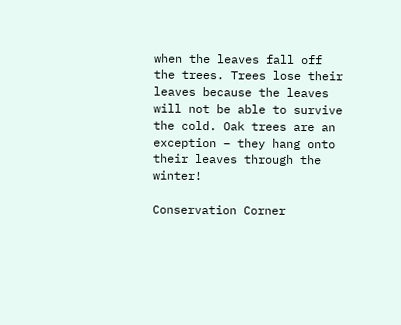when the leaves fall off the trees. Trees lose their leaves because the leaves will not be able to survive the cold. Oak trees are an exception – they hang onto their leaves through the winter!

Conservation Corner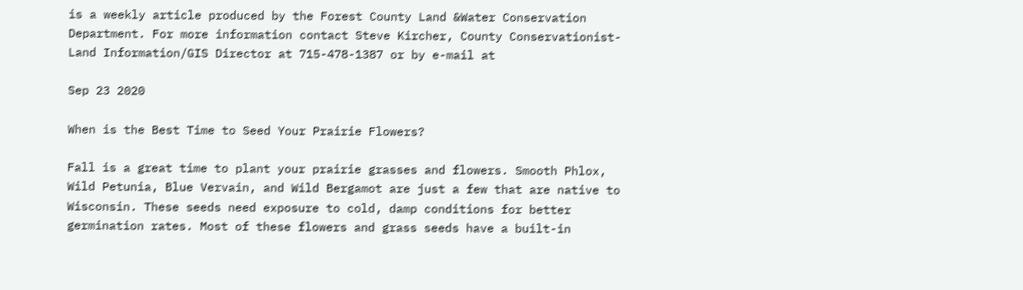is a weekly article produced by the Forest County Land &Water Conservation Department. For more information contact Steve Kircher, County Conservationist-Land Information/GIS Director at 715-478-1387 or by e-mail at

Sep 23 2020

When is the Best Time to Seed Your Prairie Flowers?

Fall is a great time to plant your prairie grasses and flowers. Smooth Phlox, Wild Petunia, Blue Vervain, and Wild Bergamot are just a few that are native to Wisconsin. These seeds need exposure to cold, damp conditions for better germination rates. Most of these flowers and grass seeds have a built-in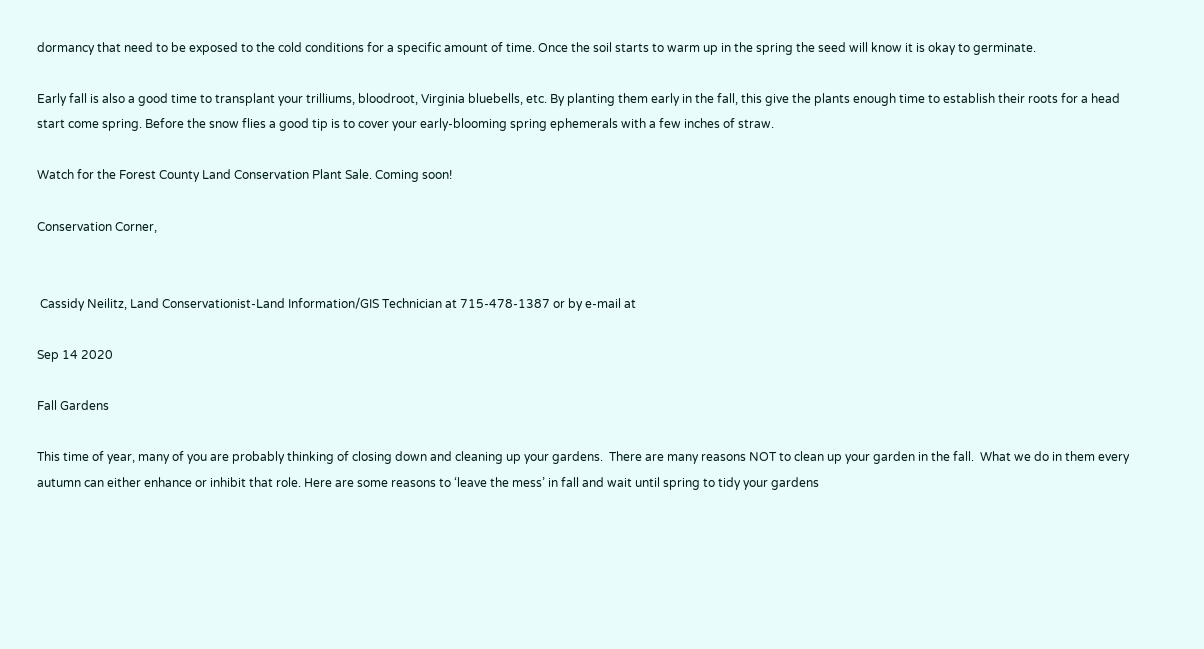dormancy that need to be exposed to the cold conditions for a specific amount of time. Once the soil starts to warm up in the spring the seed will know it is okay to germinate.

Early fall is also a good time to transplant your trilliums, bloodroot, Virginia bluebells, etc. By planting them early in the fall, this give the plants enough time to establish their roots for a head start come spring. Before the snow flies a good tip is to cover your early-blooming spring ephemerals with a few inches of straw.

Watch for the Forest County Land Conservation Plant Sale. Coming soon!

Conservation Corner,


 Cassidy Neilitz, Land Conservationist-Land Information/GIS Technician at 715-478-1387 or by e-mail at

Sep 14 2020

Fall Gardens

This time of year, many of you are probably thinking of closing down and cleaning up your gardens.  There are many reasons NOT to clean up your garden in the fall.  What we do in them every autumn can either enhance or inhibit that role. Here are some reasons to ‘leave the mess’ in fall and wait until spring to tidy your gardens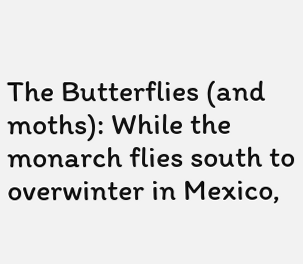The Butterflies (and moths): While the monarch flies south to overwinter in Mexico,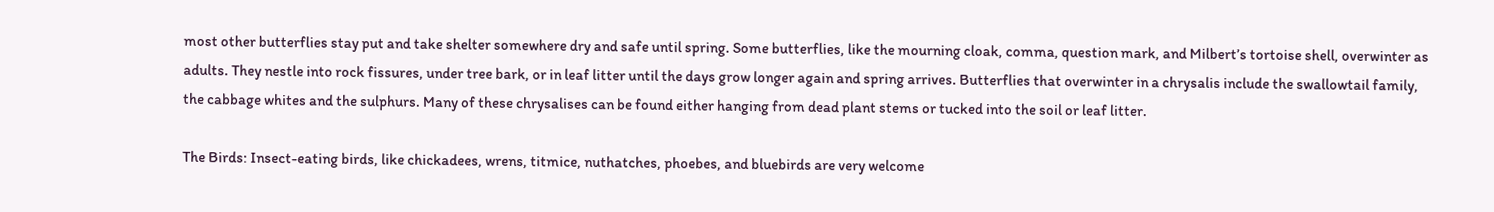most other butterflies stay put and take shelter somewhere dry and safe until spring. Some butterflies, like the mourning cloak, comma, question mark, and Milbert’s tortoise shell, overwinter as adults. They nestle into rock fissures, under tree bark, or in leaf litter until the days grow longer again and spring arrives. Butterflies that overwinter in a chrysalis include the swallowtail family, the cabbage whites and the sulphurs. Many of these chrysalises can be found either hanging from dead plant stems or tucked into the soil or leaf litter.

The Birds: Insect-eating birds, like chickadees, wrens, titmice, nuthatches, phoebes, and bluebirds are very welcome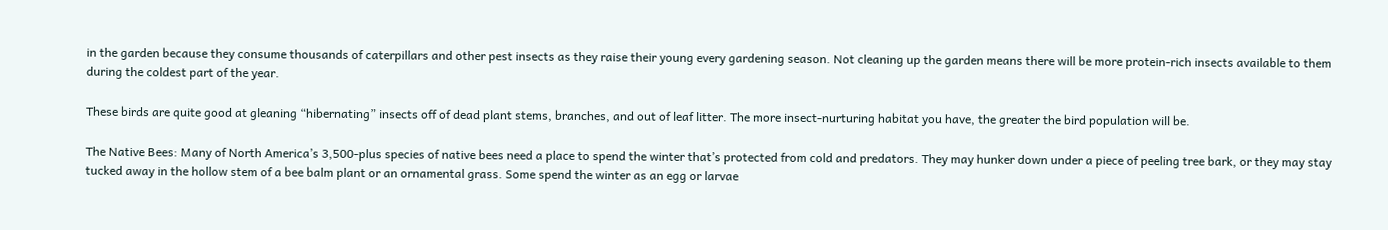in the garden because they consume thousands of caterpillars and other pest insects as they raise their young every gardening season. Not cleaning up the garden means there will be more protein-rich insects available to them during the coldest part of the year.

These birds are quite good at gleaning “hibernating” insects off of dead plant stems, branches, and out of leaf litter. The more insect-nurturing habitat you have, the greater the bird population will be.

The Native Bees: Many of North America’s 3,500-plus species of native bees need a place to spend the winter that’s protected from cold and predators. They may hunker down under a piece of peeling tree bark, or they may stay tucked away in the hollow stem of a bee balm plant or an ornamental grass. Some spend the winter as an egg or larvae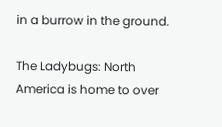in a burrow in the ground.

The Ladybugs: North America is home to over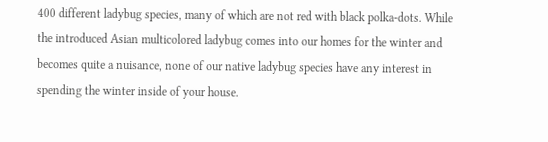400 different ladybug species, many of which are not red with black polka-dots. While the introduced Asian multicolored ladybug comes into our homes for the winter and becomes quite a nuisance, none of our native ladybug species have any interest in spending the winter inside of your house.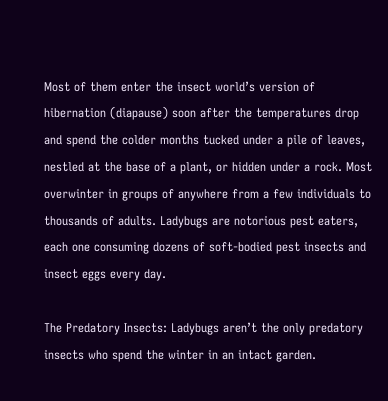Most of them enter the insect world’s version of hibernation (diapause) soon after the temperatures drop and spend the colder months tucked under a pile of leaves, nestled at the base of a plant, or hidden under a rock. Most overwinter in groups of anywhere from a few individuals to thousands of adults. Ladybugs are notorious pest eaters, each one consuming dozens of soft-bodied pest insects and insect eggs every day.

The Predatory Insects: Ladybugs aren’t the only predatory insects who spend the winter in an intact garden.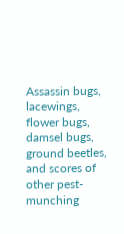Assassin bugs, lacewings, flower bugs, damsel bugs, ground beetles, and scores of other pest- munching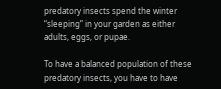predatory insects spend the winter “sleeping” in your garden as either adults, eggs, or pupae.

To have a balanced population of these predatory insects, you have to have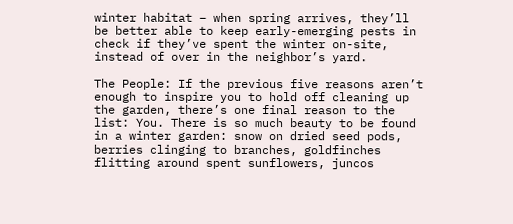winter habitat – when spring arrives, they’ll be better able to keep early-emerging pests in check if they’ve spent the winter on-site, instead of over in the neighbor’s yard.

The People: If the previous five reasons aren’t enough to inspire you to hold off cleaning up the garden, there’s one final reason to the list: You. There is so much beauty to be found in a winter garden: snow on dried seed pods, berries clinging to branches, goldfinches flitting around spent sunflowers, juncos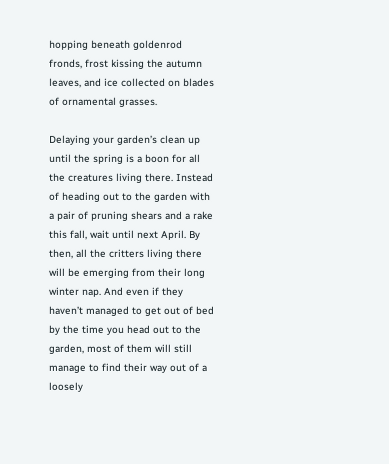hopping beneath goldenrod fronds, frost kissing the autumn leaves, and ice collected on blades of ornamental grasses.

Delaying your garden’s clean up until the spring is a boon for all the creatures living there. Instead of heading out to the garden with a pair of pruning shears and a rake this fall, wait until next April. By then, all the critters living there will be emerging from their long winter nap. And even if they haven’t managed to get out of bed by the time you head out to the garden, most of them will still manage to find their way out of a loosely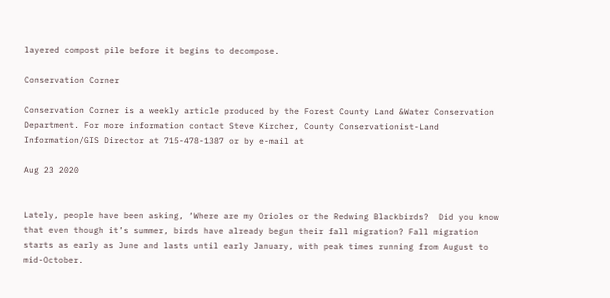layered compost pile before it begins to decompose.

Conservation Corner

Conservation Corner is a weekly article produced by the Forest County Land &Water Conservation Department. For more information contact Steve Kircher, County Conservationist-Land Information/GIS Director at 715-478-1387 or by e-mail at

Aug 23 2020


Lately, people have been asking, ‘Where are my Orioles or the Redwing Blackbirds?  Did you know that even though it’s summer, birds have already begun their fall migration? Fall migration starts as early as June and lasts until early January, with peak times running from August to mid-October.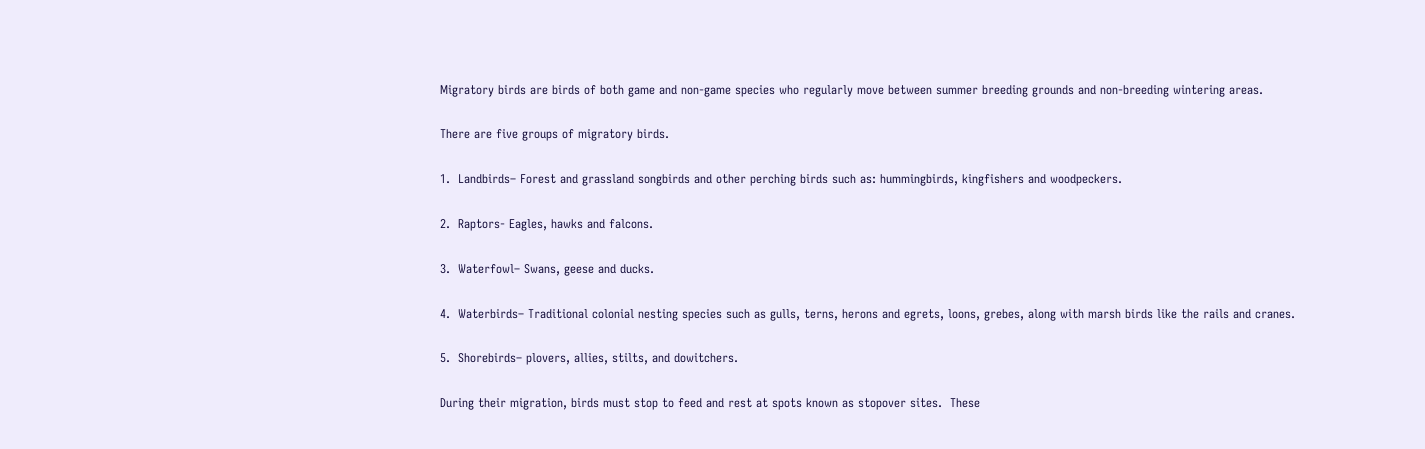Migratory birds are birds of both game and non-game species who regularly move between summer breeding grounds and non-breeding wintering areas.

There are five groups of migratory birds.

1.  Landbirds– Forest and grassland songbirds and other perching birds such as: hummingbirds, kingfishers and woodpeckers.

2.  Raptors- Eagles, hawks and falcons.

3.  Waterfowl– Swans, geese and ducks.

4.  Waterbirds– Traditional colonial nesting species such as gulls, terns, herons and egrets, loons, grebes, along with marsh birds like the rails and cranes.

5.  Shorebirds– plovers, allies, stilts, and dowitchers.

During their migration, birds must stop to feed and rest at spots known as stopover sites.  These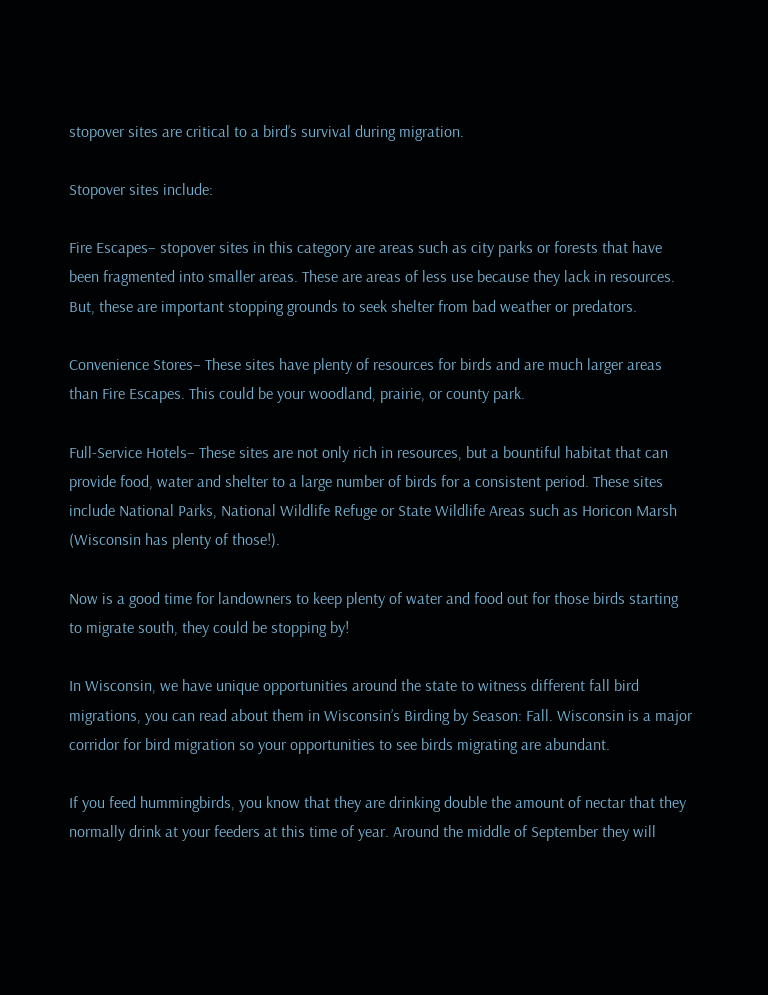stopover sites are critical to a bird’s survival during migration.

Stopover sites include:

Fire Escapes– stopover sites in this category are areas such as city parks or forests that have been fragmented into smaller areas. These are areas of less use because they lack in resources. But, these are important stopping grounds to seek shelter from bad weather or predators.

Convenience Stores– These sites have plenty of resources for birds and are much larger areas than Fire Escapes. This could be your woodland, prairie, or county park.

Full-Service Hotels– These sites are not only rich in resources, but a bountiful habitat that can provide food, water and shelter to a large number of birds for a consistent period. These sites include National Parks, National Wildlife Refuge or State Wildlife Areas such as Horicon Marsh (Wisconsin has plenty of those!).

Now is a good time for landowners to keep plenty of water and food out for those birds starting to migrate south, they could be stopping by!

In Wisconsin, we have unique opportunities around the state to witness different fall bird migrations, you can read about them in Wisconsin’s Birding by Season: Fall. Wisconsin is a major corridor for bird migration so your opportunities to see birds migrating are abundant.

If you feed hummingbirds, you know that they are drinking double the amount of nectar that they normally drink at your feeders at this time of year. Around the middle of September they will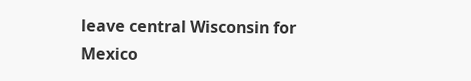leave central Wisconsin for Mexico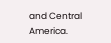and Central America.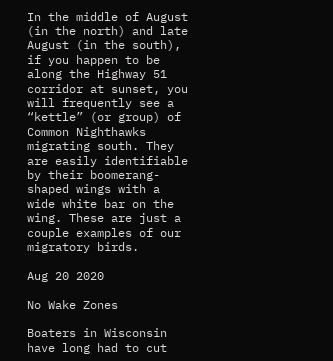In the middle of August (in the north) and late August (in the south), if you happen to be along the Highway 51 corridor at sunset, you will frequently see a “kettle” (or group) of Common Nighthawks migrating south. They are easily identifiable by their boomerang-shaped wings with a wide white bar on the wing. These are just a couple examples of our migratory birds.

Aug 20 2020

No Wake Zones

Boaters in Wisconsin have long had to cut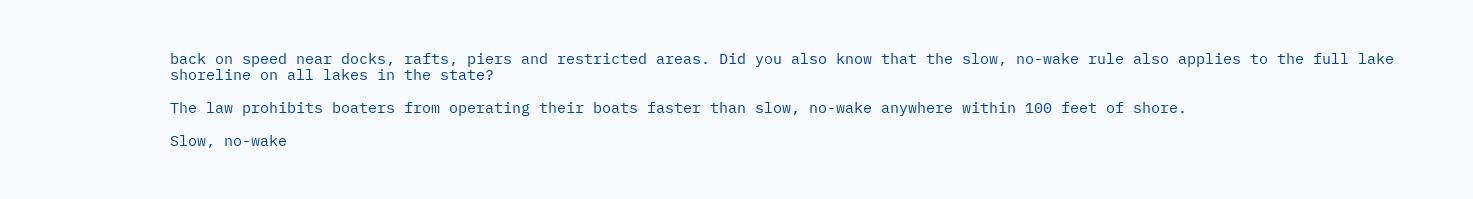back on speed near docks, rafts, piers and restricted areas. Did you also know that the slow, no-wake rule also applies to the full lake shoreline on all lakes in the state?

The law prohibits boaters from operating their boats faster than slow, no-wake anywhere within 100 feet of shore.

Slow, no-wake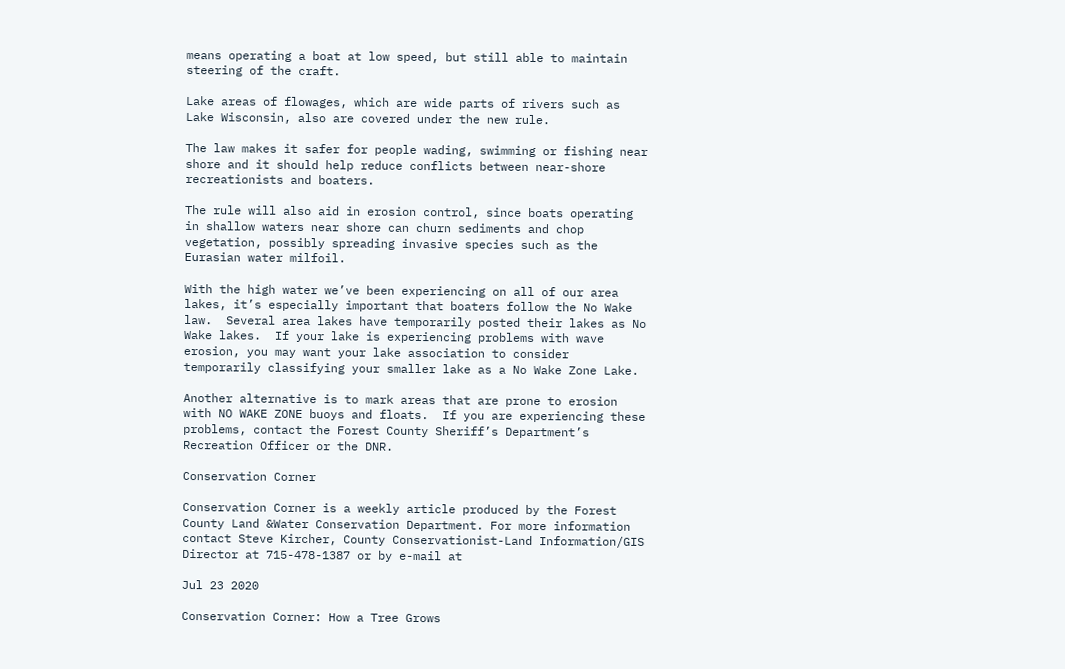means operating a boat at low speed, but still able to maintain steering of the craft.

Lake areas of flowages, which are wide parts of rivers such as Lake Wisconsin, also are covered under the new rule.

The law makes it safer for people wading, swimming or fishing near shore and it should help reduce conflicts between near-shore recreationists and boaters.

The rule will also aid in erosion control, since boats operating in shallow waters near shore can churn sediments and chop vegetation, possibly spreading invasive species such as the Eurasian water milfoil.

With the high water we’ve been experiencing on all of our area lakes, it’s especially important that boaters follow the No Wake law.  Several area lakes have temporarily posted their lakes as No Wake lakes.  If your lake is experiencing problems with wave erosion, you may want your lake association to consider temporarily classifying your smaller lake as a No Wake Zone Lake.

Another alternative is to mark areas that are prone to erosion with NO WAKE ZONE buoys and floats.  If you are experiencing these problems, contact the Forest County Sheriff’s Department’s Recreation Officer or the DNR.

Conservation Corner

Conservation Corner is a weekly article produced by the Forest County Land &Water Conservation Department. For more information contact Steve Kircher, County Conservationist-Land Information/GIS Director at 715-478-1387 or by e-mail at

Jul 23 2020

Conservation Corner: How a Tree Grows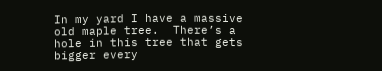In my yard I have a massive old maple tree.  There’s a hole in this tree that gets bigger every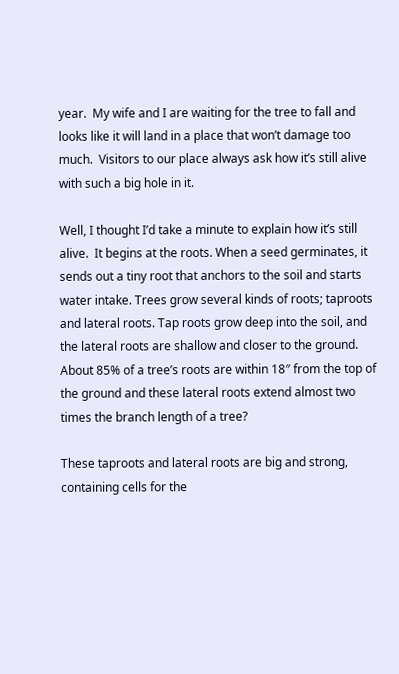year.  My wife and I are waiting for the tree to fall and looks like it will land in a place that won’t damage too much.  Visitors to our place always ask how it’s still alive with such a big hole in it.

Well, I thought I’d take a minute to explain how it’s still alive.  It begins at the roots. When a seed germinates, it sends out a tiny root that anchors to the soil and starts water intake. Trees grow several kinds of roots; taproots and lateral roots. Tap roots grow deep into the soil, and the lateral roots are shallow and closer to the ground.  About 85% of a tree’s roots are within 18″ from the top of the ground and these lateral roots extend almost two times the branch length of a tree?

These taproots and lateral roots are big and strong, containing cells for the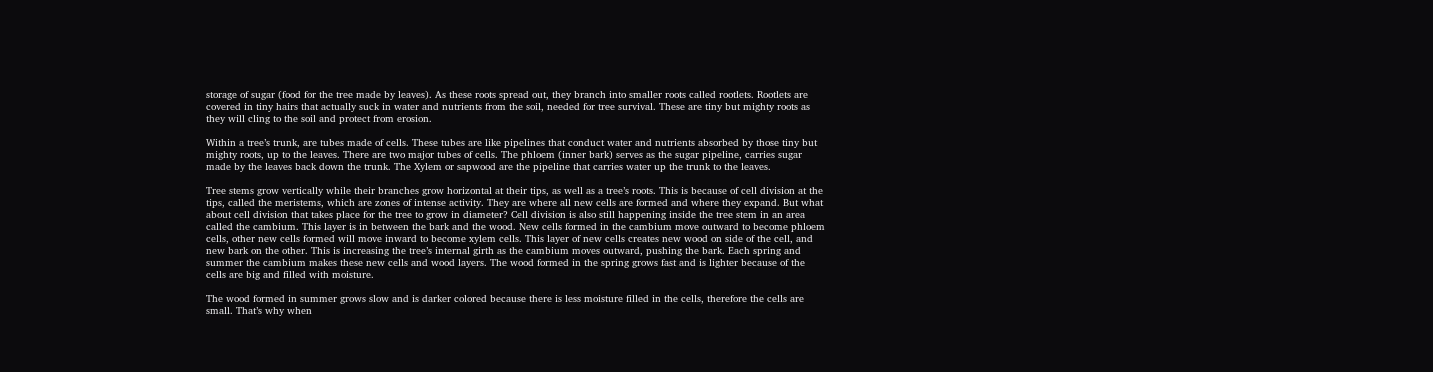storage of sugar (food for the tree made by leaves). As these roots spread out, they branch into smaller roots called rootlets. Rootlets are covered in tiny hairs that actually suck in water and nutrients from the soil, needed for tree survival. These are tiny but mighty roots as they will cling to the soil and protect from erosion.

Within a tree’s trunk, are tubes made of cells. These tubes are like pipelines that conduct water and nutrients absorbed by those tiny but mighty roots, up to the leaves. There are two major tubes of cells. The phloem (inner bark) serves as the sugar pipeline, carries sugar made by the leaves back down the trunk. The Xylem or sapwood are the pipeline that carries water up the trunk to the leaves.

Tree stems grow vertically while their branches grow horizontal at their tips, as well as a tree’s roots. This is because of cell division at the tips, called the meristems, which are zones of intense activity. They are where all new cells are formed and where they expand. But what about cell division that takes place for the tree to grow in diameter? Cell division is also still happening inside the tree stem in an area called the cambium. This layer is in between the bark and the wood. New cells formed in the cambium move outward to become phloem cells, other new cells formed will move inward to become xylem cells. This layer of new cells creates new wood on side of the cell, and new bark on the other. This is increasing the tree’s internal girth as the cambium moves outward, pushing the bark. Each spring and summer the cambium makes these new cells and wood layers. The wood formed in the spring grows fast and is lighter because of the cells are big and filled with moisture.

The wood formed in summer grows slow and is darker colored because there is less moisture filled in the cells, therefore the cells are small. That’s why when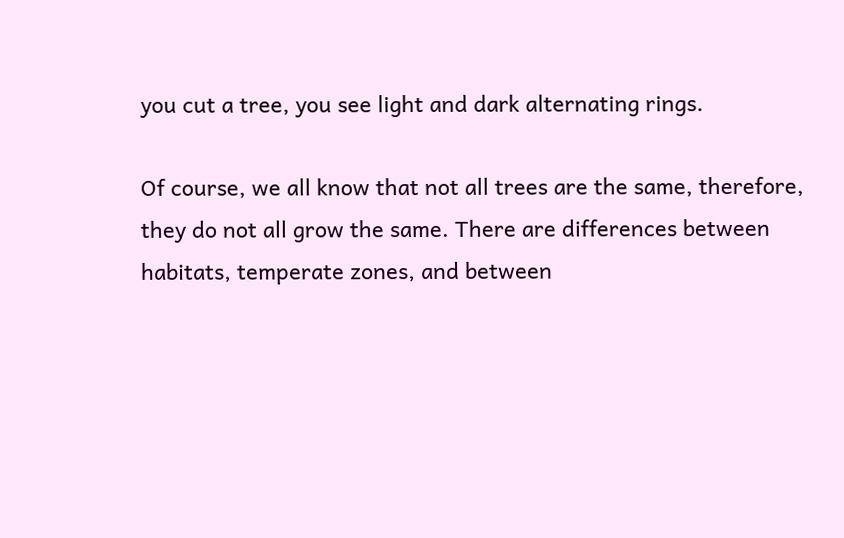you cut a tree, you see light and dark alternating rings.

Of course, we all know that not all trees are the same, therefore, they do not all grow the same. There are differences between habitats, temperate zones, and between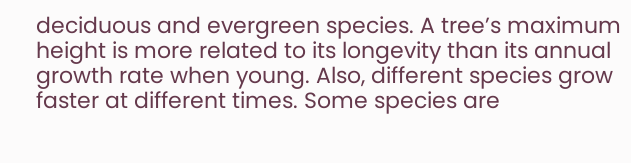deciduous and evergreen species. A tree’s maximum height is more related to its longevity than its annual growth rate when young. Also, different species grow faster at different times. Some species are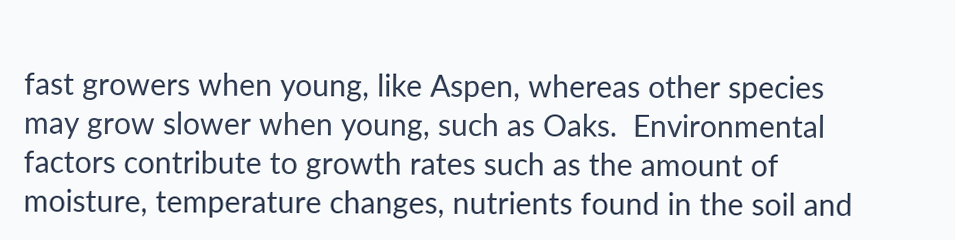fast growers when young, like Aspen, whereas other species may grow slower when young, such as Oaks.  Environmental factors contribute to growth rates such as the amount of moisture, temperature changes, nutrients found in the soil and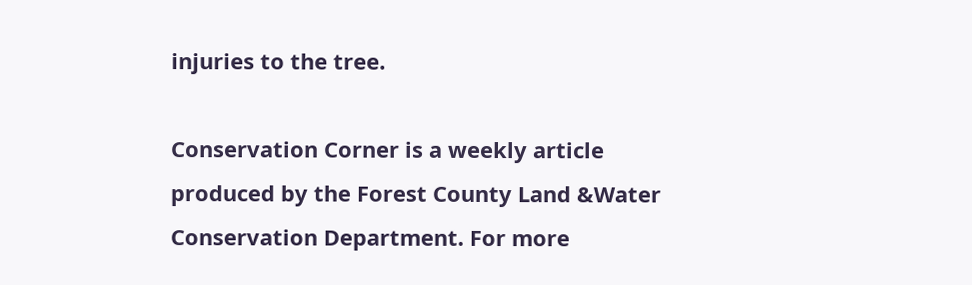injuries to the tree.

Conservation Corner is a weekly article produced by the Forest County Land &Water Conservation Department. For more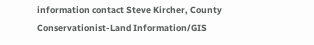information contact Steve Kircher, County Conservationist-Land Information/GIS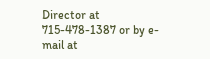Director at 715-478-1387 or by e-mail at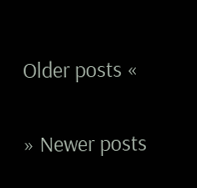Older posts «

» Newer posts